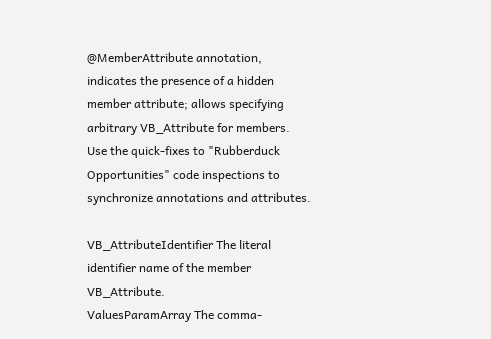@MemberAttribute annotation, indicates the presence of a hidden member attribute; allows specifying arbitrary VB_Attribute for members. Use the quick-fixes to "Rubberduck Opportunities" code inspections to synchronize annotations and attributes.

VB_AttributeIdentifier The literal identifier name of the member VB_Attribute.
ValuesParamArray The comma-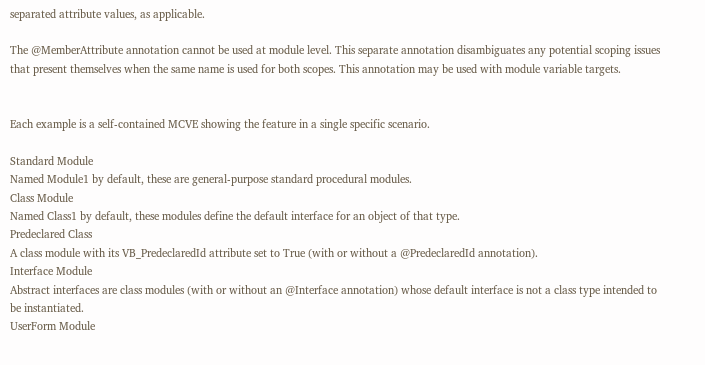separated attribute values, as applicable.

The @MemberAttribute annotation cannot be used at module level. This separate annotation disambiguates any potential scoping issues that present themselves when the same name is used for both scopes. This annotation may be used with module variable targets.


Each example is a self-contained MCVE showing the feature in a single specific scenario.

Standard Module
Named Module1 by default, these are general-purpose standard procedural modules.
Class Module
Named Class1 by default, these modules define the default interface for an object of that type.
Predeclared Class
A class module with its VB_PredeclaredId attribute set to True (with or without a @PredeclaredId annotation).
Interface Module
Abstract interfaces are class modules (with or without an @Interface annotation) whose default interface is not a class type intended to be instantiated.
UserForm Module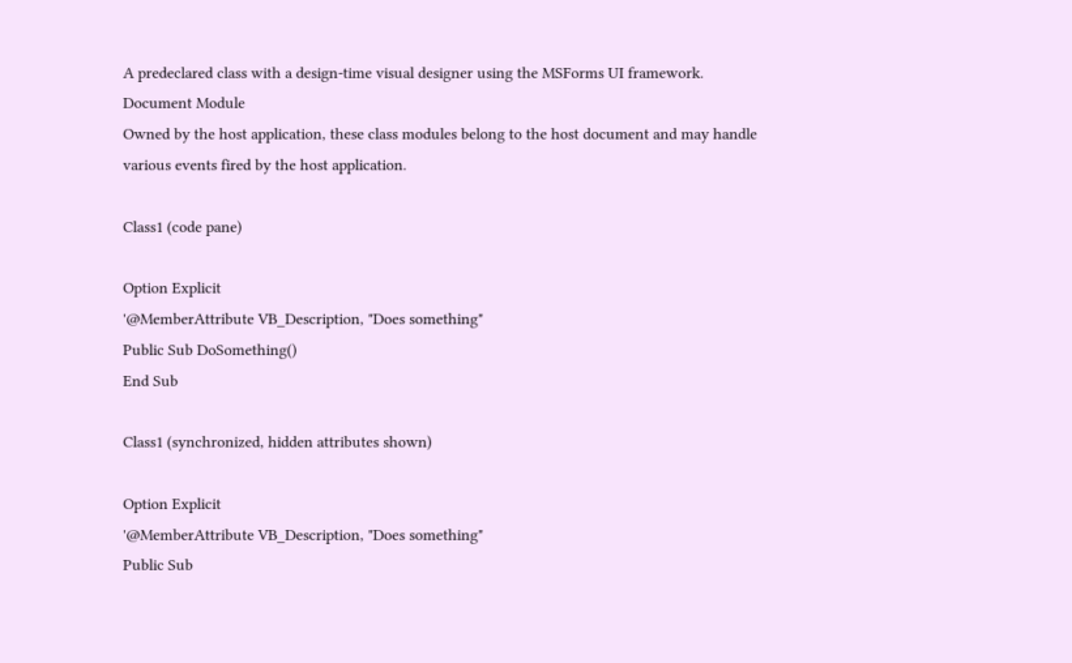A predeclared class with a design-time visual designer using the MSForms UI framework.
Document Module
Owned by the host application, these class modules belong to the host document and may handle various events fired by the host application.

Class1 (code pane)

Option Explicit
'@MemberAttribute VB_Description, "Does something"
Public Sub DoSomething()
End Sub

Class1 (synchronized, hidden attributes shown)

Option Explicit
'@MemberAttribute VB_Description, "Does something"
Public Sub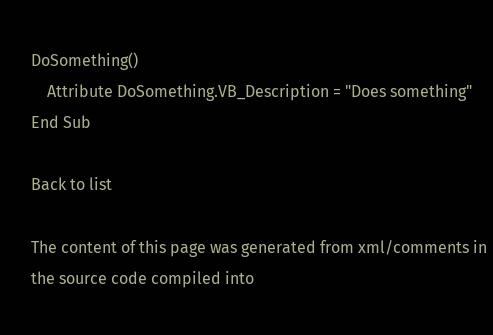DoSomething()
    Attribute DoSomething.VB_Description = "Does something"
End Sub

Back to list

The content of this page was generated from xml/comments in the source code compiled into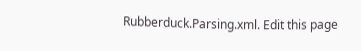Rubberduck.Parsing.xml. Edit this page